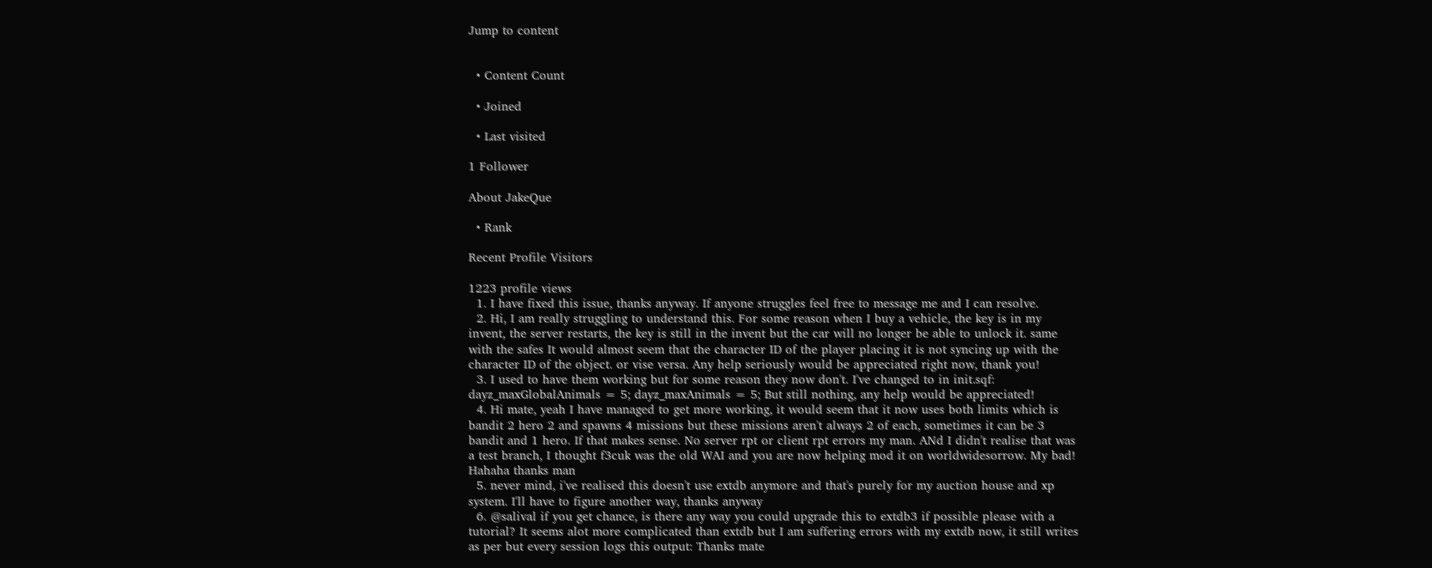Jump to content


  • Content Count

  • Joined

  • Last visited

1 Follower

About JakeQue

  • Rank

Recent Profile Visitors

1223 profile views
  1. I have fixed this issue, thanks anyway. If anyone struggles feel free to message me and I can resolve.
  2. Hi, I am really struggling to understand this. For some reason when I buy a vehicle, the key is in my invent, the server restarts, the key is still in the invent but the car will no longer be able to unlock it. same with the safes It would almost seem that the character ID of the player placing it is not syncing up with the character ID of the object. or vise versa. Any help seriously would be appreciated right now, thank you!
  3. I used to have them working but for some reason they now don't. I've changed to in init.sqf: dayz_maxGlobalAnimals = 5; dayz_maxAnimals = 5; But still nothing, any help would be appreciated!
  4. Hi mate, yeah I have managed to get more working, it would seem that it now uses both limits which is bandit 2 hero 2 and spawns 4 missions but these missions aren't always 2 of each, sometimes it can be 3 bandit and 1 hero. If that makes sense. No server rpt or client rpt errors my man. ANd I didn't realise that was a test branch, I thought f3cuk was the old WAI and you are now helping mod it on worldwidesorrow. My bad! Hahaha thanks man
  5. never mind, i've realised this doesn't use extdb anymore and that's purely for my auction house and xp system. I'll have to figure another way, thanks anyway
  6. @salival if you get chance, is there any way you could upgrade this to extdb3 if possible please with a tutorial? It seems alot more complicated than extdb but I am suffering errors with my extdb now, it still writes as per but every session logs this output: Thanks mate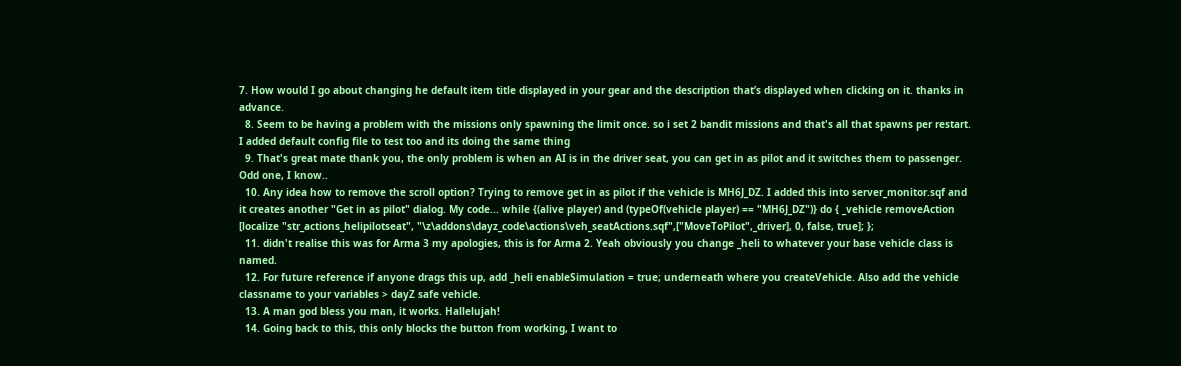7. How would I go about changing he default item title displayed in your gear and the description that’s displayed when clicking on it. thanks in advance.
  8. Seem to be having a problem with the missions only spawning the limit once. so i set 2 bandit missions and that's all that spawns per restart. I added default config file to test too and its doing the same thing
  9. That's great mate thank you, the only problem is when an AI is in the driver seat, you can get in as pilot and it switches them to passenger. Odd one, I know..
  10. Any idea how to remove the scroll option? Trying to remove get in as pilot if the vehicle is MH6J_DZ. I added this into server_monitor.sqf and it creates another "Get in as pilot" dialog. My code... while {(alive player) and (typeOf(vehicle player) == "MH6J_DZ")} do { _vehicle removeAction [localize "str_actions_helipilotseat", "\z\addons\dayz_code\actions\veh_seatActions.sqf",["MoveToPilot",_driver], 0, false, true]; };
  11. didn't realise this was for Arma 3 my apologies, this is for Arma 2. Yeah obviously you change _heli to whatever your base vehicle class is named.
  12. For future reference if anyone drags this up, add _heli enableSimulation = true; underneath where you createVehicle. Also add the vehicle classname to your variables > dayZ safe vehicle.
  13. A man god bless you man, it works. Hallelujah!
  14. Going back to this, this only blocks the button from working, I want to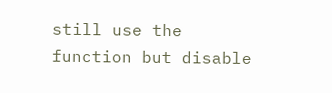still use the function but disable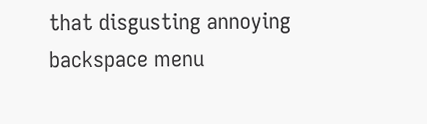that disgusting annoying backspace menu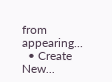from appearing...
  • Create New...